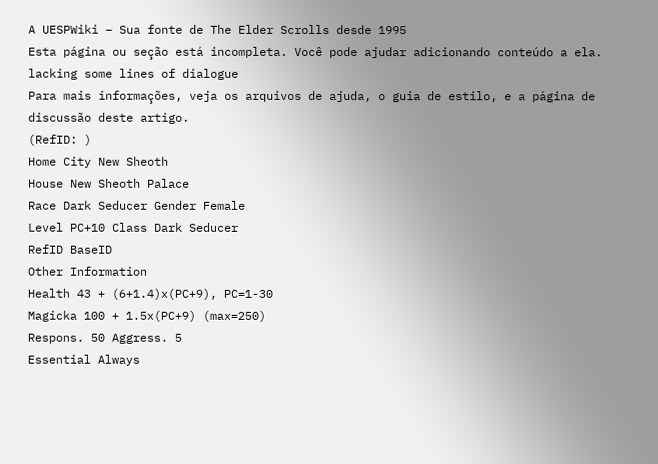A UESPWiki – Sua fonte de The Elder Scrolls desde 1995
Esta página ou seção está incompleta. Você pode ajudar adicionando conteúdo a ela.
lacking some lines of dialogue
Para mais informações, veja os arquivos de ajuda, o guia de estilo, e a página de discussão deste artigo.
(RefID: )
Home City New Sheoth
House New Sheoth Palace
Race Dark Seducer Gender Female
Level PC+10 Class Dark Seducer
RefID BaseID
Other Information
Health 43 + (6+1.4)x(PC+9), PC=1-30
Magicka 100 + 1.5x(PC+9) (max=250)
Respons. 50 Aggress. 5
Essential Always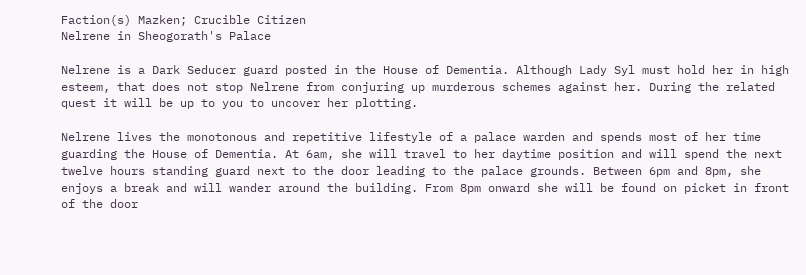Faction(s) Mazken; Crucible Citizen
Nelrene in Sheogorath's Palace

Nelrene is a Dark Seducer guard posted in the House of Dementia. Although Lady Syl must hold her in high esteem, that does not stop Nelrene from conjuring up murderous schemes against her. During the related quest it will be up to you to uncover her plotting.

Nelrene lives the monotonous and repetitive lifestyle of a palace warden and spends most of her time guarding the House of Dementia. At 6am, she will travel to her daytime position and will spend the next twelve hours standing guard next to the door leading to the palace grounds. Between 6pm and 8pm, she enjoys a break and will wander around the building. From 8pm onward she will be found on picket in front of the door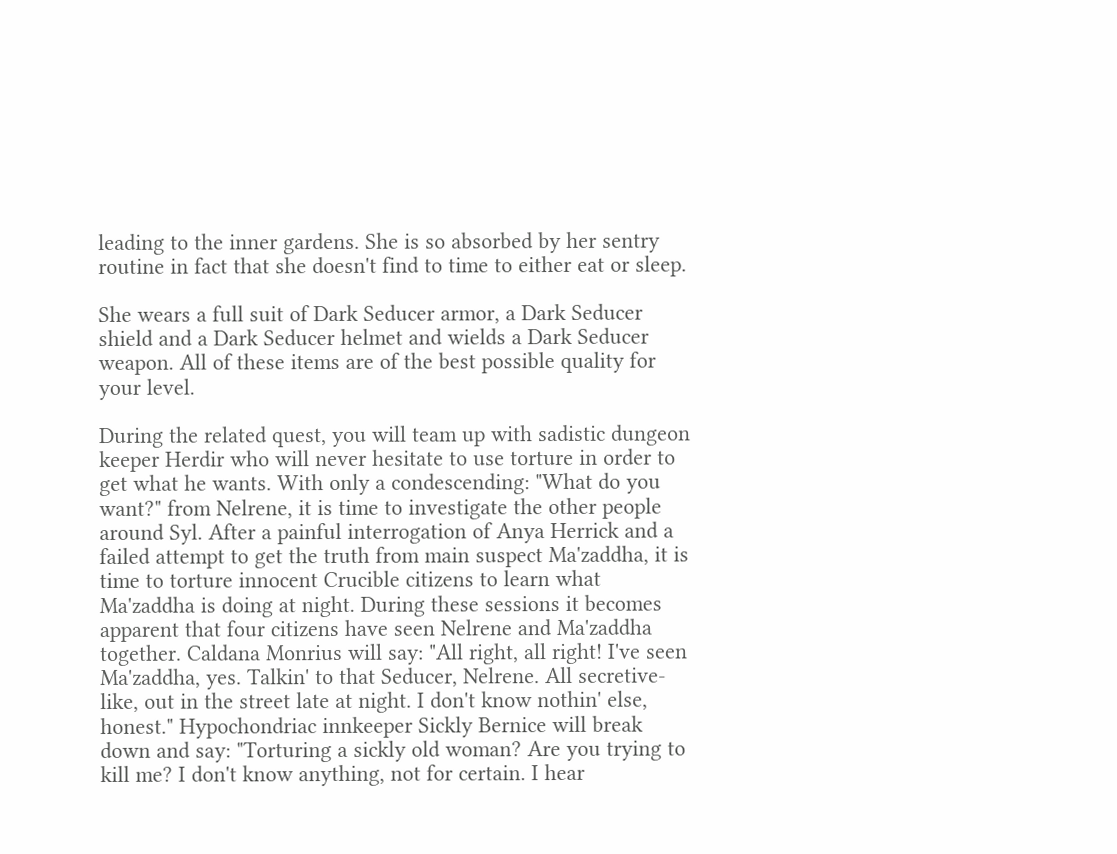leading to the inner gardens. She is so absorbed by her sentry routine in fact that she doesn't find to time to either eat or sleep.

She wears a full suit of Dark Seducer armor, a Dark Seducer shield and a Dark Seducer helmet and wields a Dark Seducer weapon. All of these items are of the best possible quality for your level.

During the related quest, you will team up with sadistic dungeon keeper Herdir who will never hesitate to use torture in order to get what he wants. With only a condescending: "What do you want?" from Nelrene, it is time to investigate the other people around Syl. After a painful interrogation of Anya Herrick and a failed attempt to get the truth from main suspect Ma'zaddha, it is time to torture innocent Crucible citizens to learn what Ma'zaddha is doing at night. During these sessions it becomes apparent that four citizens have seen Nelrene and Ma'zaddha together. Caldana Monrius will say: "All right, all right! I've seen Ma'zaddha, yes. Talkin' to that Seducer, Nelrene. All secretive-like, out in the street late at night. I don't know nothin' else, honest." Hypochondriac innkeeper Sickly Bernice will break down and say: "Torturing a sickly old woman? Are you trying to kill me? I don't know anything, not for certain. I hear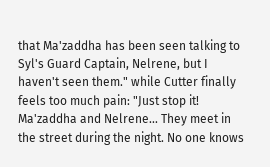that Ma'zaddha has been seen talking to Syl's Guard Captain, Nelrene, but I haven't seen them." while Cutter finally feels too much pain: "Just stop it! Ma'zaddha and Nelrene... They meet in the street during the night. No one knows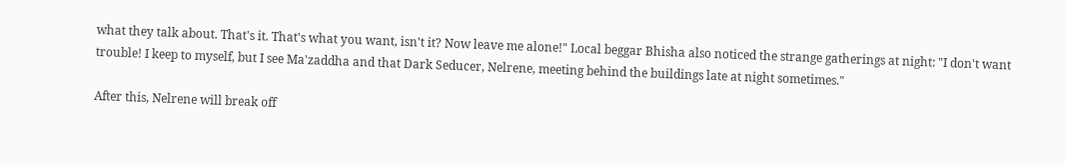what they talk about. That's it. That's what you want, isn't it? Now leave me alone!" Local beggar Bhisha also noticed the strange gatherings at night: "I don't want trouble! I keep to myself, but I see Ma'zaddha and that Dark Seducer, Nelrene, meeting behind the buildings late at night sometimes."

After this, Nelrene will break off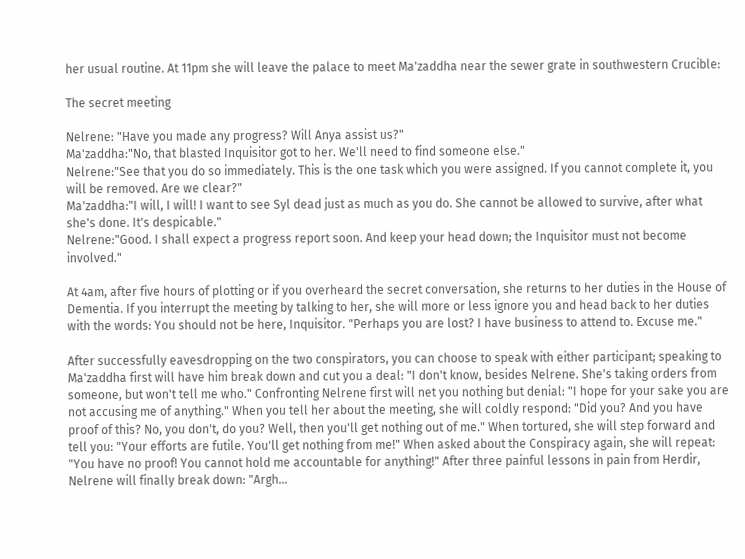her usual routine. At 11pm she will leave the palace to meet Ma'zaddha near the sewer grate in southwestern Crucible:

The secret meeting

Nelrene: "Have you made any progress? Will Anya assist us?"
Ma'zaddha:"No, that blasted Inquisitor got to her. We'll need to find someone else."
Nelrene:"See that you do so immediately. This is the one task which you were assigned. If you cannot complete it, you will be removed. Are we clear?"
Ma'zaddha:"I will, I will! I want to see Syl dead just as much as you do. She cannot be allowed to survive, after what she's done. It's despicable."
Nelrene:"Good. I shall expect a progress report soon. And keep your head down; the Inquisitor must not become involved."

At 4am, after five hours of plotting or if you overheard the secret conversation, she returns to her duties in the House of Dementia. If you interrupt the meeting by talking to her, she will more or less ignore you and head back to her duties with the words: You should not be here, Inquisitor. "Perhaps you are lost? I have business to attend to. Excuse me."

After successfully eavesdropping on the two conspirators, you can choose to speak with either participant; speaking to Ma'zaddha first will have him break down and cut you a deal: "I don't know, besides Nelrene. She's taking orders from someone, but won't tell me who." Confronting Nelrene first will net you nothing but denial: "I hope for your sake you are not accusing me of anything." When you tell her about the meeting, she will coldly respond: "Did you? And you have proof of this? No, you don't, do you? Well, then you'll get nothing out of me." When tortured, she will step forward and tell you: "Your efforts are futile. You'll get nothing from me!" When asked about the Conspiracy again, she will repeat: "You have no proof! You cannot hold me accountable for anything!" After three painful lessons in pain from Herdir, Nelrene will finally break down: "Argh...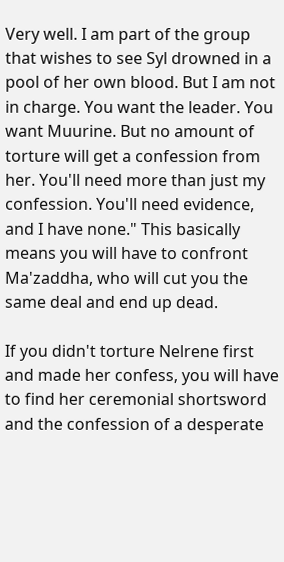Very well. I am part of the group that wishes to see Syl drowned in a pool of her own blood. But I am not in charge. You want the leader. You want Muurine. But no amount of torture will get a confession from her. You'll need more than just my confession. You'll need evidence, and I have none." This basically means you will have to confront Ma'zaddha, who will cut you the same deal and end up dead.

If you didn't torture Nelrene first and made her confess, you will have to find her ceremonial shortsword and the confession of a desperate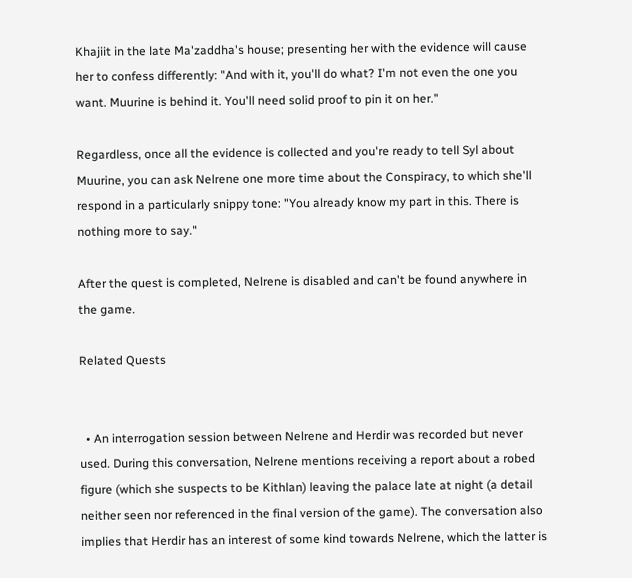Khajiit in the late Ma'zaddha's house; presenting her with the evidence will cause her to confess differently: "And with it, you'll do what? I'm not even the one you want. Muurine is behind it. You'll need solid proof to pin it on her."

Regardless, once all the evidence is collected and you're ready to tell Syl about Muurine, you can ask Nelrene one more time about the Conspiracy, to which she'll respond in a particularly snippy tone: "You already know my part in this. There is nothing more to say."

After the quest is completed, Nelrene is disabled and can't be found anywhere in the game.

Related Quests


  • An interrogation session between Nelrene and Herdir was recorded but never used. During this conversation, Nelrene mentions receiving a report about a robed figure (which she suspects to be Kithlan) leaving the palace late at night (a detail neither seen nor referenced in the final version of the game). The conversation also implies that Herdir has an interest of some kind towards Nelrene, which the latter is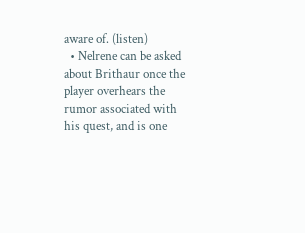aware of. (listen)
  • Nelrene can be asked about Brithaur once the player overhears the rumor associated with his quest, and is one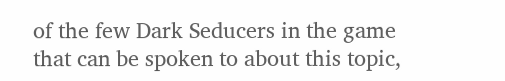of the few Dark Seducers in the game that can be spoken to about this topic,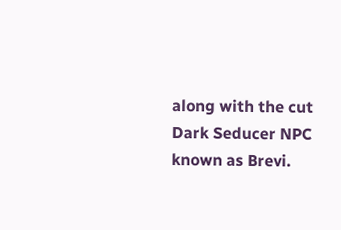along with the cut Dark Seducer NPC known as Brevi.